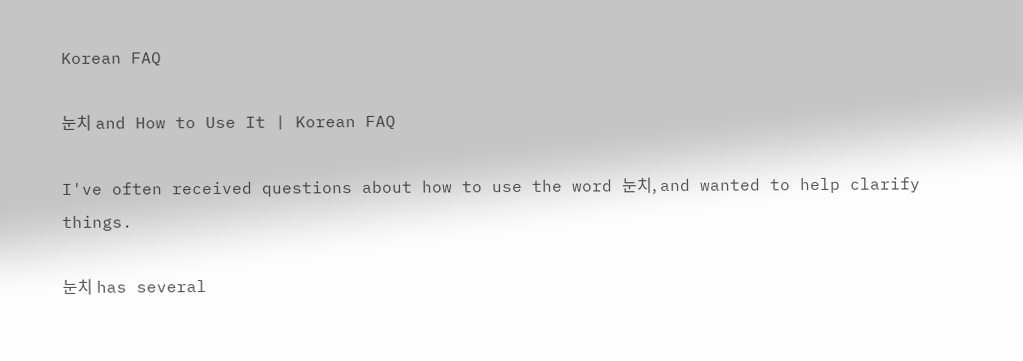Korean FAQ

눈치 and How to Use It | Korean FAQ

I've often received questions about how to use the word 눈치, and wanted to help clarify things.

눈치 has several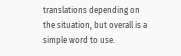translations depending on the situation, but overall is a simple word to use.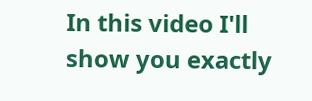In this video I'll show you exactly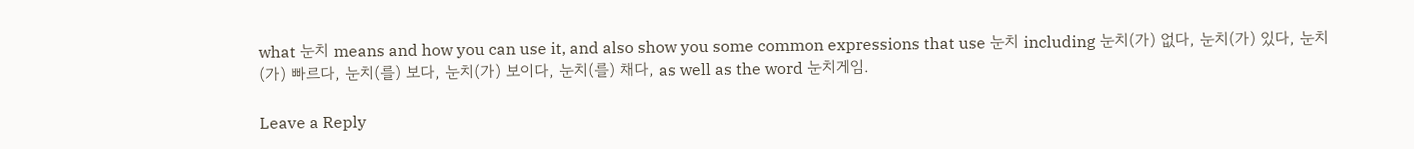what 눈치 means and how you can use it, and also show you some common expressions that use 눈치 including 눈치(가) 없다, 눈치(가) 있다, 눈치(가) 빠르다, 눈치(를) 보다, 눈치(가) 보이다, 눈치(를) 채다, as well as the word 눈치게임.

Leave a Reply